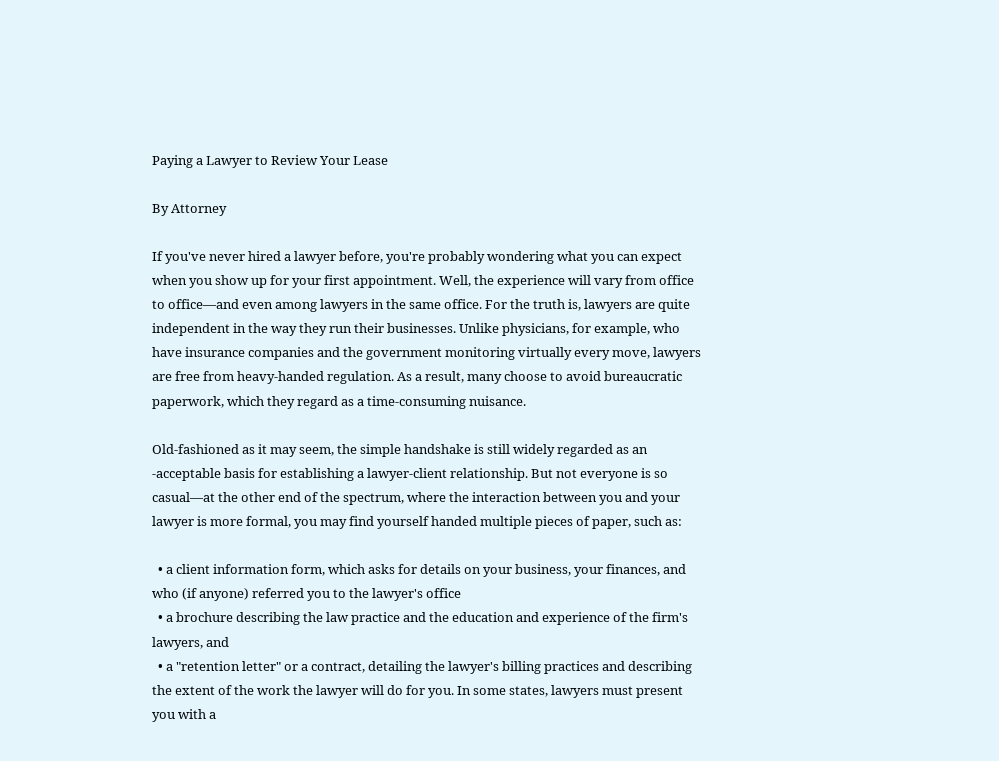Paying a Lawyer to Review Your Lease

By Attorney

If you've never hired a lawyer before, you're probably wondering what you can expect when you show up for your first appointment. Well, the experience will vary from office to office—and even among lawyers in the same office. For the truth is, lawyers are quite independent in the way they run their businesses. Unlike physicians, for example, who have insurance companies and the government monitoring virtually every move, lawyers are free from heavy-handed regulation. As a result, many choose to avoid bureaucratic paperwork, which they regard as a time-consuming nuisance.

Old-fashioned as it may seem, the simple handshake is still widely regarded as an -acceptable basis for establishing a lawyer-client relationship. But not everyone is so casual—at the other end of the spectrum, where the interaction between you and your lawyer is more formal, you may find yourself handed multiple pieces of paper, such as:

  • a client information form, which asks for details on your business, your finances, and who (if anyone) referred you to the lawyer's office
  • a brochure describing the law practice and the education and experience of the firm's lawyers, and
  • a "retention letter" or a contract, detailing the lawyer's billing practices and describing the extent of the work the lawyer will do for you. In some states, lawyers must present you with a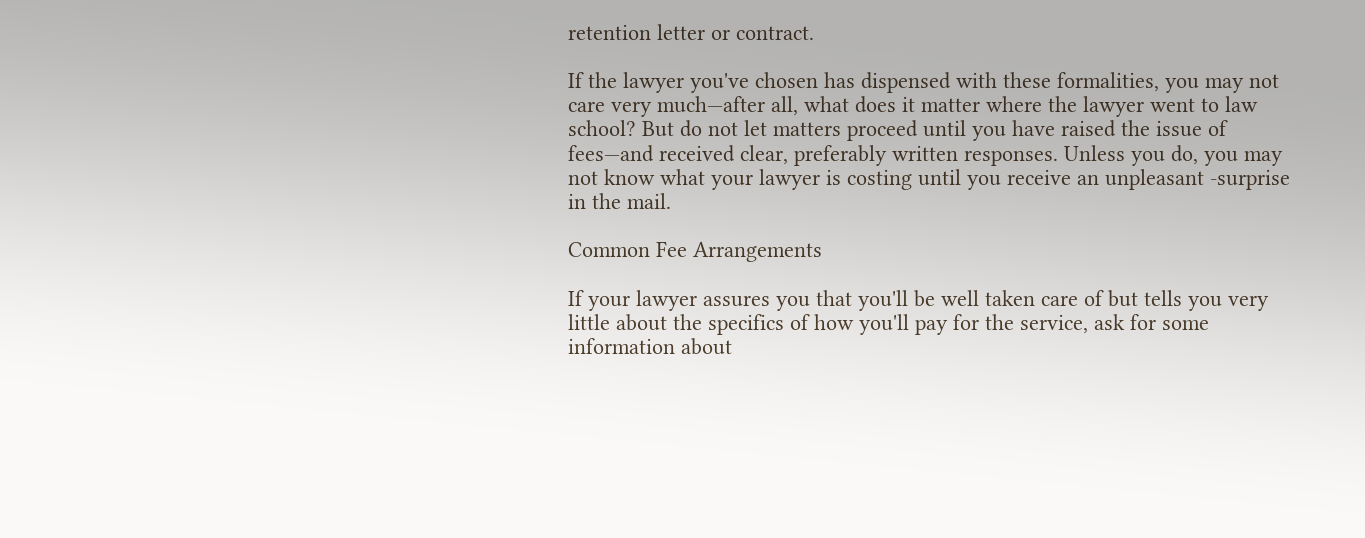retention letter or contract.

If the lawyer you've chosen has dispensed with these formalities, you may not care very much—after all, what does it matter where the lawyer went to law school? But do not let matters proceed until you have raised the issue of fees—and received clear, preferably written responses. Unless you do, you may not know what your lawyer is costing until you receive an unpleasant -surprise in the mail.

Common Fee Arrangements

If your lawyer assures you that you'll be well taken care of but tells you very little about the specifics of how you'll pay for the service, ask for some information about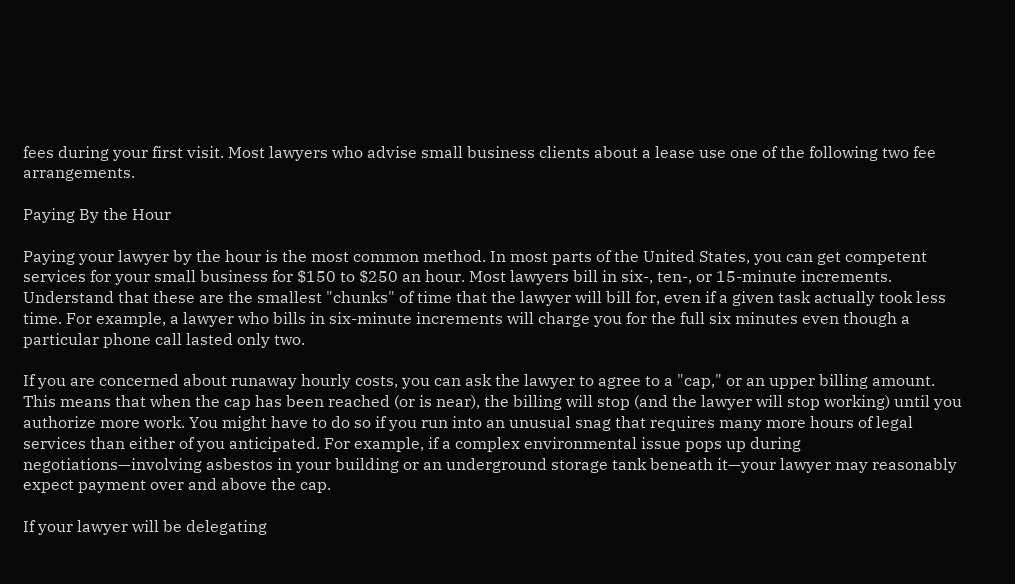fees during your first visit. Most lawyers who advise small business clients about a lease use one of the following two fee arrangements.

Paying By the Hour

Paying your lawyer by the hour is the most common method. In most parts of the United States, you can get competent services for your small business for $150 to $250 an hour. Most lawyers bill in six-, ten-, or 15-minute increments. Understand that these are the smallest "chunks" of time that the lawyer will bill for, even if a given task actually took less time. For example, a lawyer who bills in six-minute increments will charge you for the full six minutes even though a particular phone call lasted only two.

If you are concerned about runaway hourly costs, you can ask the lawyer to agree to a "cap," or an upper billing amount. This means that when the cap has been reached (or is near), the billing will stop (and the lawyer will stop working) until you authorize more work. You might have to do so if you run into an unusual snag that requires many more hours of legal services than either of you anticipated. For example, if a complex environmental issue pops up during negotiations—involving asbestos in your building or an underground storage tank beneath it—your lawyer may reasonably expect payment over and above the cap.

If your lawyer will be delegating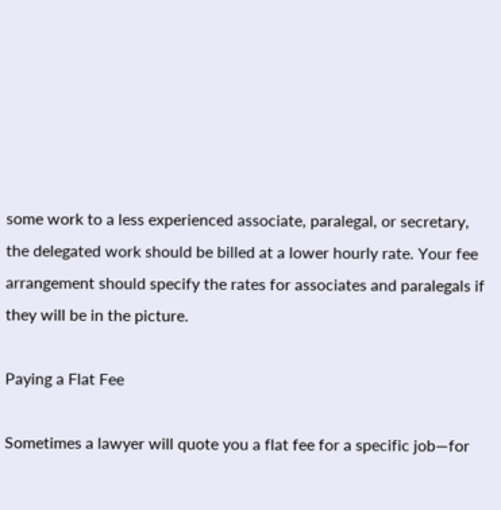some work to a less experienced associate, paralegal, or secretary, the delegated work should be billed at a lower hourly rate. Your fee arrangement should specify the rates for associates and paralegals if they will be in the picture.

Paying a Flat Fee

Sometimes a lawyer will quote you a flat fee for a specific job—for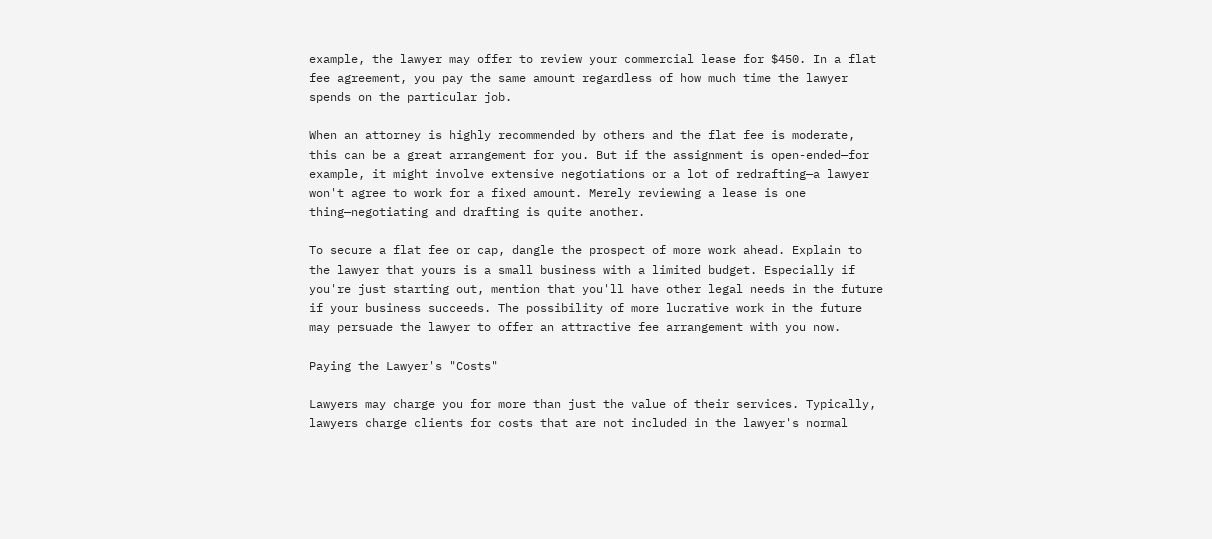example, the lawyer may offer to review your commercial lease for $450. In a flat fee agreement, you pay the same amount regardless of how much time the lawyer spends on the particular job.

When an attorney is highly recommended by others and the flat fee is moderate, this can be a great arrangement for you. But if the assignment is open-ended—for example, it might involve extensive negotiations or a lot of redrafting—a lawyer won't agree to work for a fixed amount. Merely reviewing a lease is one thing—negotiating and drafting is quite another.

To secure a flat fee or cap, dangle the prospect of more work ahead. Explain to the lawyer that yours is a small business with a limited budget. Especially if you're just starting out, mention that you'll have other legal needs in the future if your business succeeds. The possibility of more lucrative work in the future may persuade the lawyer to offer an attractive fee arrangement with you now.

Paying the Lawyer's "Costs"

Lawyers may charge you for more than just the value of their services. Typically, lawyers charge clients for costs that are not included in the lawyer's normal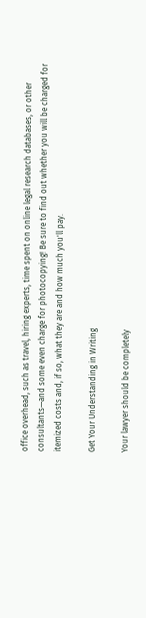office overhead, such as travel, hiring experts, time spent on online legal research databases, or other consultants—and some even charge for photocopying! Be sure to find out whether you will be charged for itemized costs and, if so, what they are and how much you'll pay.

Get Your Understanding in Writing

Your lawyer should be completely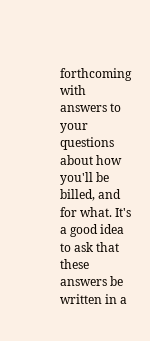forthcoming with answers to your questions about how you'll be billed, and for what. It's a good idea to ask that these answers be written in a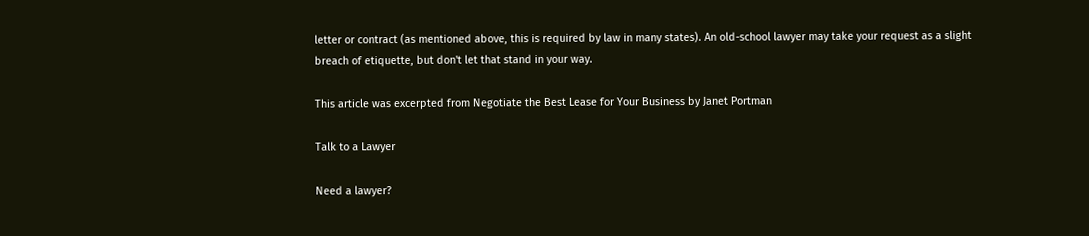letter or contract (as mentioned above, this is required by law in many states). An old-school lawyer may take your request as a slight breach of etiquette, but don't let that stand in your way.

This article was excerpted from Negotiate the Best Lease for Your Business by Janet Portman

Talk to a Lawyer

Need a lawyer?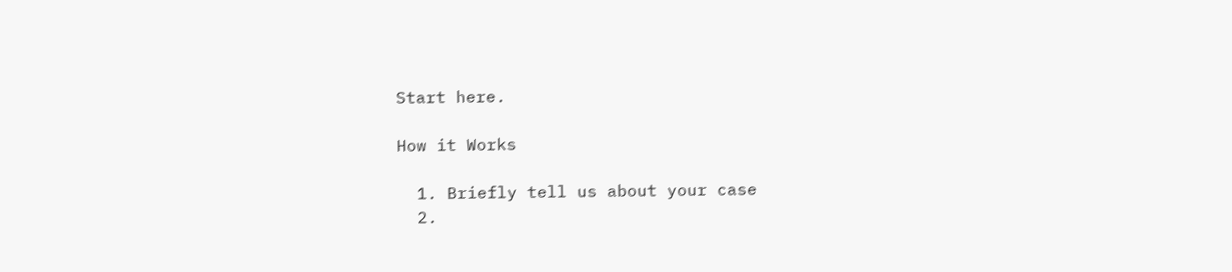Start here.

How it Works

  1. Briefly tell us about your case
  2.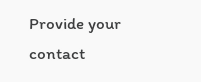Provide your contact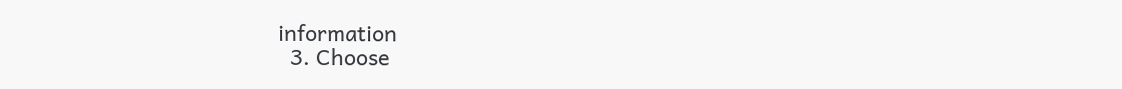information
  3. Choose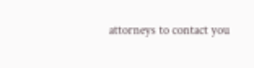attorneys to contact you